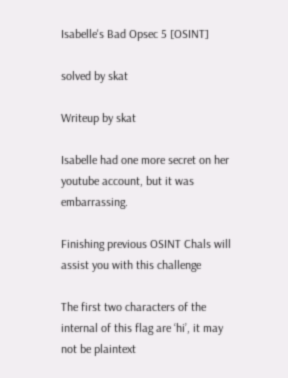Isabelle's Bad Opsec 5 [OSINT]

solved by skat

Writeup by skat

Isabelle had one more secret on her youtube account, but it was embarrassing.

Finishing previous OSINT Chals will assist you with this challenge

The first two characters of the internal of this flag are ‘hi’, it may not be plaintext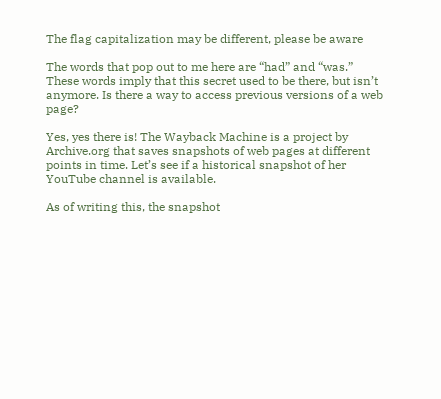The flag capitalization may be different, please be aware

The words that pop out to me here are “had” and “was.” These words imply that this secret used to be there, but isn’t anymore. Is there a way to access previous versions of a web page?

Yes, yes there is! The Wayback Machine is a project by Archive.org that saves snapshots of web pages at different points in time. Let’s see if a historical snapshot of her YouTube channel is available.

As of writing this, the snapshot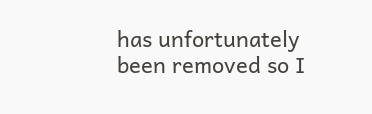has unfortunately been removed so I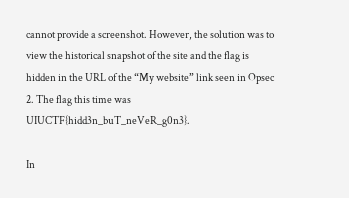cannot provide a screenshot. However, the solution was to view the historical snapshot of the site and the flag is hidden in the URL of the “My website” link seen in Opsec 2. The flag this time was UIUCTF{hidd3n_buT_neVeR_g0n3}.

In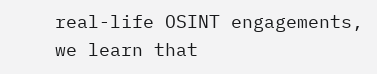real-life OSINT engagements, we learn that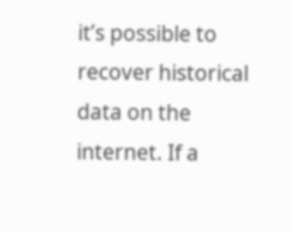it’s possible to recover historical data on the internet. If a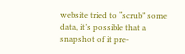website tried to “scrub” some data, it’s possible that a snapshot of it pre-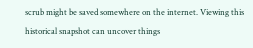scrub might be saved somewhere on the internet. Viewing this historical snapshot can uncover things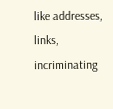like addresses, links, incriminating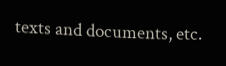texts and documents, etc.